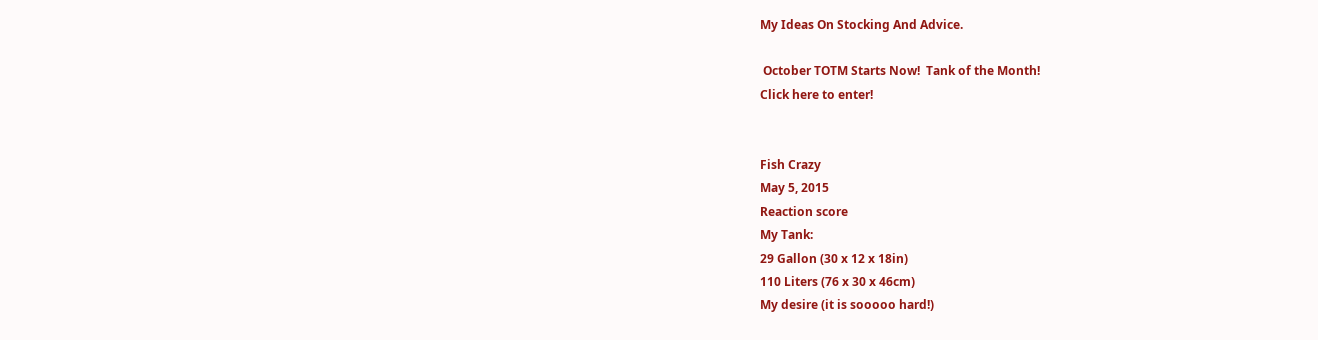My Ideas On Stocking And Advice.

 October TOTM Starts Now!  Tank of the Month!
Click here to enter!


Fish Crazy
May 5, 2015
Reaction score
My Tank:
29 Gallon (30 x 12 x 18in)
110 Liters (76 x 30 x 46cm)
My desire (it is sooooo hard!)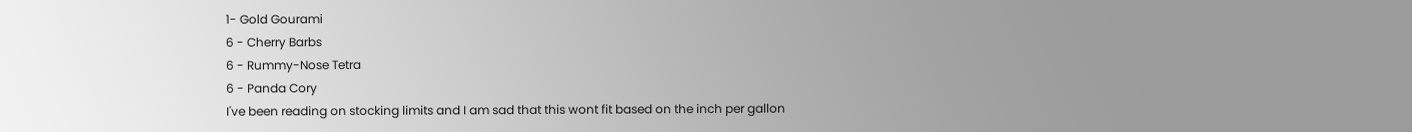1- Gold Gourami
6 - Cherry Barbs
6 - Rummy-Nose Tetra
6 - Panda Cory
I've been reading on stocking limits and I am sad that this wont fit based on the inch per gallon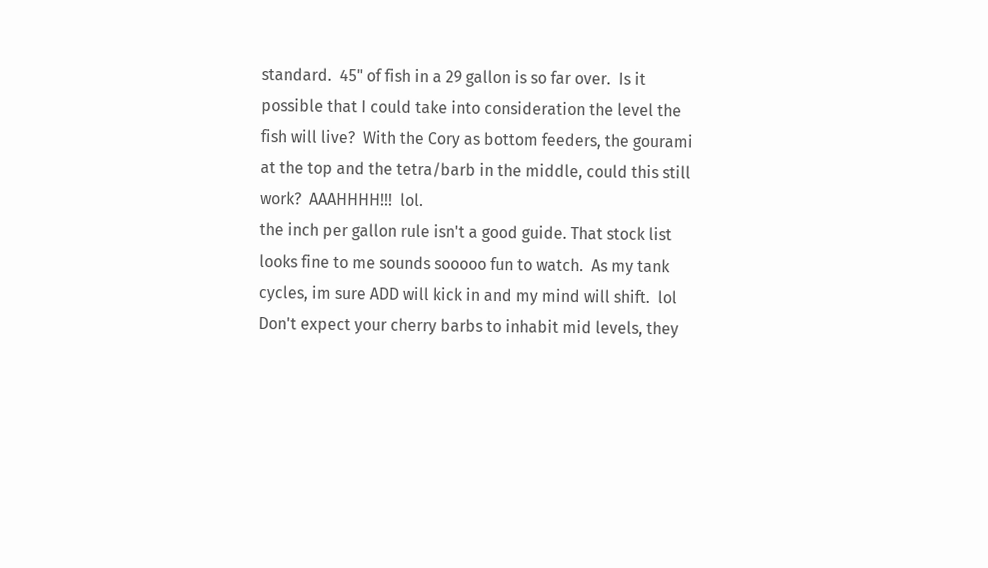standard.  45" of fish in a 29 gallon is so far over.  Is it possible that I could take into consideration the level the fish will live?  With the Cory as bottom feeders, the gourami at the top and the tetra/barb in the middle, could this still work?  AAAHHHH!!!  lol.
the inch per gallon rule isn't a good guide. That stock list looks fine to me sounds sooooo fun to watch.  As my tank cycles, im sure ADD will kick in and my mind will shift.  lol
Don't expect your cherry barbs to inhabit mid levels, they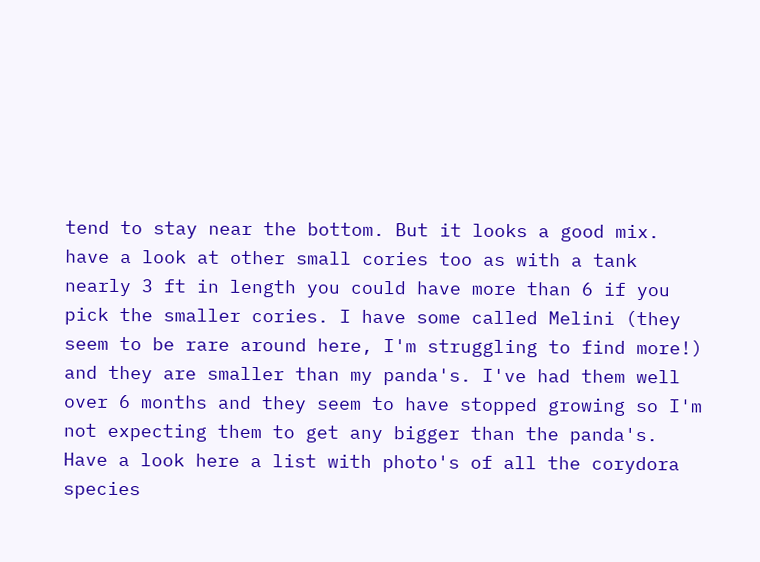tend to stay near the bottom. But it looks a good mix.
have a look at other small cories too as with a tank nearly 3 ft in length you could have more than 6 if you pick the smaller cories. I have some called Melini (they seem to be rare around here, I'm struggling to find more!) and they are smaller than my panda's. I've had them well over 6 months and they seem to have stopped growing so I'm not expecting them to get any bigger than the panda's.
Have a look here a list with photo's of all the corydora species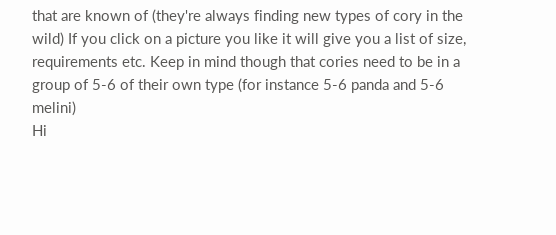that are known of (they're always finding new types of cory in the wild) If you click on a picture you like it will give you a list of size, requirements etc. Keep in mind though that cories need to be in a group of 5-6 of their own type (for instance 5-6 panda and 5-6 melini)
Hi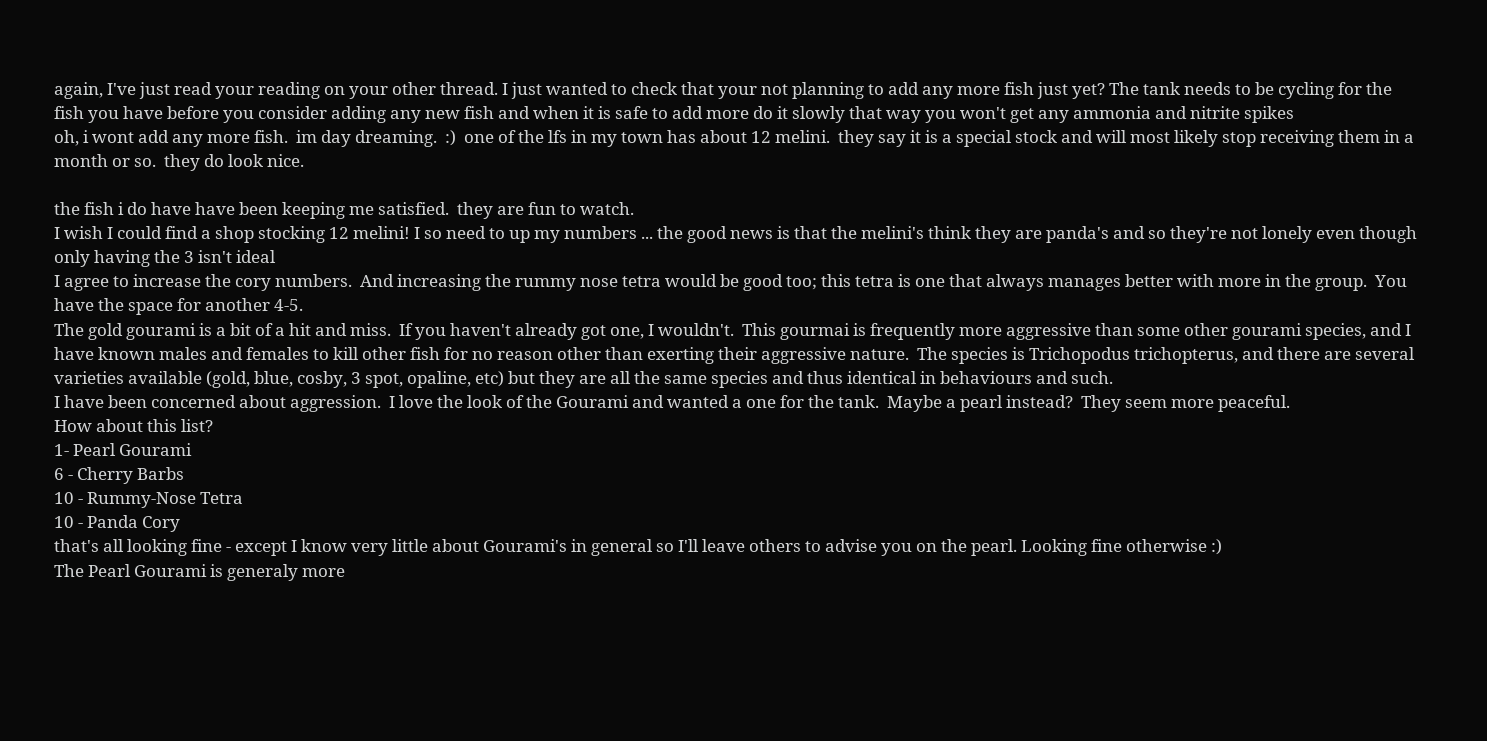again, I've just read your reading on your other thread. I just wanted to check that your not planning to add any more fish just yet? The tank needs to be cycling for the fish you have before you consider adding any new fish and when it is safe to add more do it slowly that way you won't get any ammonia and nitrite spikes
oh, i wont add any more fish.  im day dreaming.  :)  one of the lfs in my town has about 12 melini.  they say it is a special stock and will most likely stop receiving them in a month or so.  they do look nice.

the fish i do have have been keeping me satisfied.  they are fun to watch.
I wish I could find a shop stocking 12 melini! I so need to up my numbers ... the good news is that the melini's think they are panda's and so they're not lonely even though only having the 3 isn't ideal
I agree to increase the cory numbers.  And increasing the rummy nose tetra would be good too; this tetra is one that always manages better with more in the group.  You have the space for another 4-5.
The gold gourami is a bit of a hit and miss.  If you haven't already got one, I wouldn't.  This gourmai is frequently more aggressive than some other gourami species, and I have known males and females to kill other fish for no reason other than exerting their aggressive nature.  The species is Trichopodus trichopterus, and there are several varieties available (gold, blue, cosby, 3 spot, opaline, etc) but they are all the same species and thus identical in behaviours and such.
I have been concerned about aggression.  I love the look of the Gourami and wanted a one for the tank.  Maybe a pearl instead?  They seem more peaceful.
How about this list?
1- Pearl Gourami
6 - Cherry Barbs
10 - Rummy-Nose Tetra
10 - Panda Cory
that's all looking fine - except I know very little about Gourami's in general so I'll leave others to advise you on the pearl. Looking fine otherwise :)
The Pearl Gourami is generaly more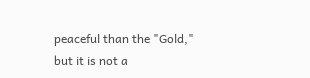peaceful than the "Gold," but it is not a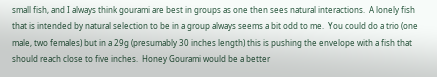small fish, and I always think gourami are best in groups as one then sees natural interactions.  A lonely fish that is intended by natural selection to be in a group always seems a bit odd to me.  You could do a trio (one male, two females) but in a 29g (presumably 30 inches length) this is pushing the envelope with a fish that should reach close to five inches.  Honey Gourami would be a better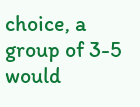choice, a group of 3-5 would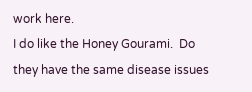work here.
I do like the Honey Gourami.  Do they have the same disease issues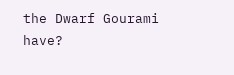the Dwarf Gourami have?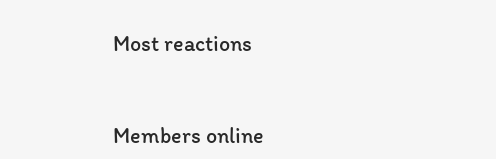Most reactions


Members online